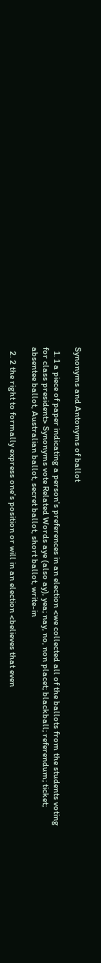Synonyms and Antonyms of ballot

  1. 1 a piece of paper indicating a person's preferences in an election <we collected all of the ballots from the students voting for class president> Synonyms vote Related Words aye (also ay), yea; nay, no, non placet; blackball; referendum; ticket; absentee ballot, Australian ballot, secret ballot, short ballot, write-in

  2. 2 the right to formally express one's position or will in an election <believes that even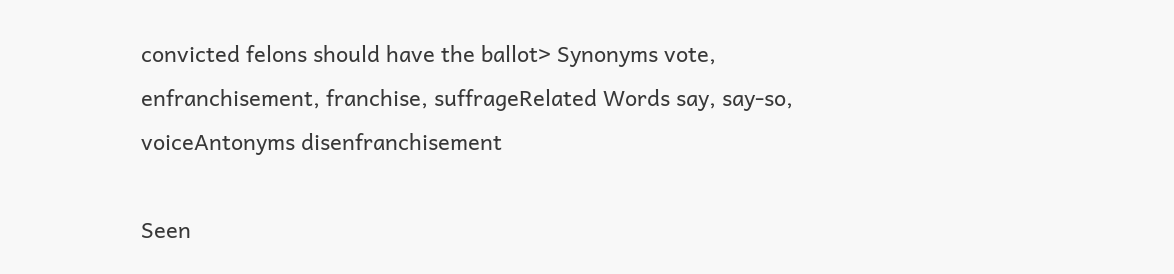convicted felons should have the ballot> Synonyms vote, enfranchisement, franchise, suffrageRelated Words say, say-so, voiceAntonyms disenfranchisement

Seen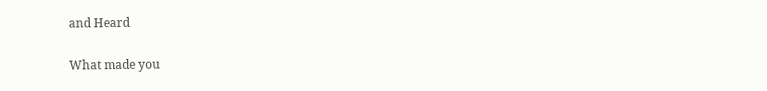and Heard

What made you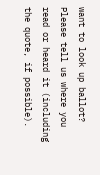want to look up ballot? Please tell us where you read or heard it (including the quote, if possible).